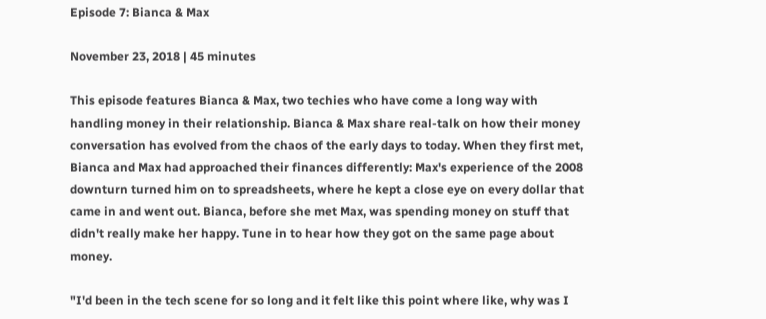Episode 7: Bianca & Max

November 23, 2018 | 45 minutes

This episode features Bianca & Max, two techies who have come a long way with handling money in their relationship. Bianca & Max share real-talk on how their money conversation has evolved from the chaos of the early days to today. When they first met, Bianca and Max had approached their finances differently: Max's experience of the 2008 downturn turned him on to spreadsheets, where he kept a close eye on every dollar that came in and went out. Bianca, before she met Max, was spending money on stuff that didn't really make her happy. Tune in to hear how they got on the same page about money.

"I'd been in the tech scene for so long and it felt like this point where like, why was I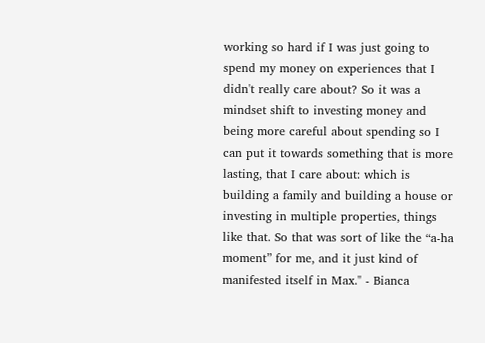working so hard if I was just going to spend my money on experiences that I didn't really care about? So it was a mindset shift to investing money and being more careful about spending so I can put it towards something that is more lasting, that I care about: which is building a family and building a house or investing in multiple properties, things like that. So that was sort of like the “a-ha moment” for me, and it just kind of manifested itself in Max." - Bianca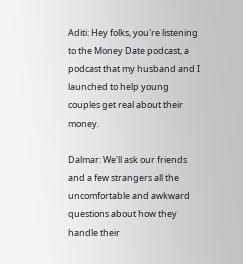Aditi: Hey folks, you're listening to the Money Date podcast, a podcast that my husband and I launched to help young couples get real about their money.

Dalmar: We'll ask our friends and a few strangers all the uncomfortable and awkward questions about how they handle their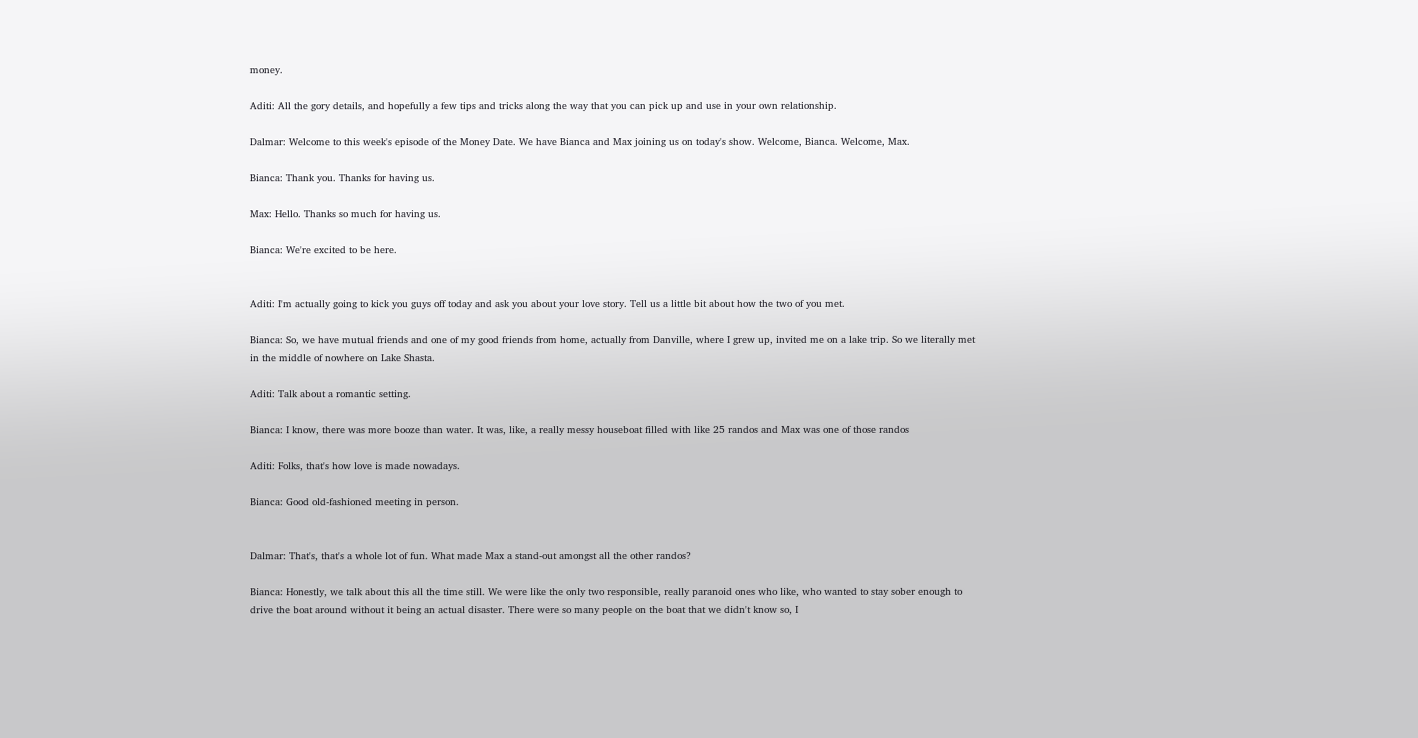money.

Aditi: All the gory details, and hopefully a few tips and tricks along the way that you can pick up and use in your own relationship.

Dalmar: Welcome to this week's episode of the Money Date. We have Bianca and Max joining us on today's show. Welcome, Bianca. Welcome, Max.

Bianca: Thank you. Thanks for having us.

Max: Hello. Thanks so much for having us.

Bianca: We're excited to be here.


Aditi: I'm actually going to kick you guys off today and ask you about your love story. Tell us a little bit about how the two of you met.

Bianca: So, we have mutual friends and one of my good friends from home, actually from Danville, where I grew up, invited me on a lake trip. So we literally met in the middle of nowhere on Lake Shasta.

Aditi: Talk about a romantic setting.

Bianca: I know, there was more booze than water. It was, like, a really messy houseboat filled with like 25 randos and Max was one of those randos

Aditi: Folks, that's how love is made nowadays.

Bianca: Good old-fashioned meeting in person.


Dalmar: That's, that's a whole lot of fun. What made Max a stand-out amongst all the other randos?

Bianca: Honestly, we talk about this all the time still. We were like the only two responsible, really paranoid ones who like, who wanted to stay sober enough to drive the boat around without it being an actual disaster. There were so many people on the boat that we didn't know so, I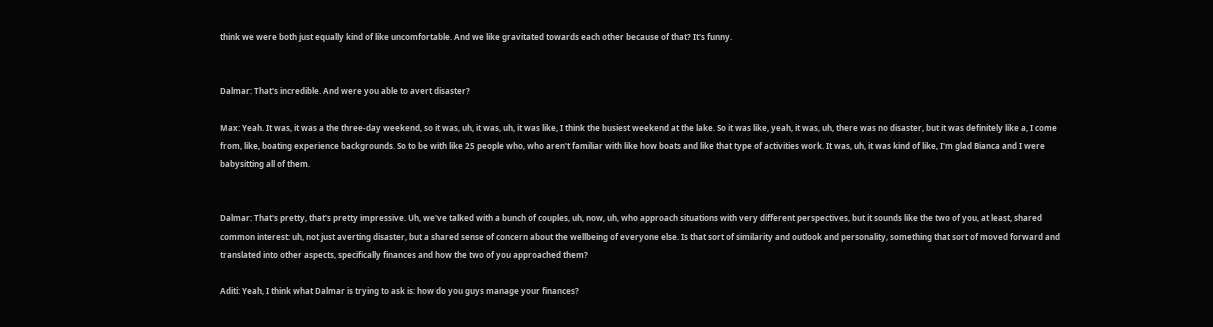think we were both just equally kind of like uncomfortable. And we like gravitated towards each other because of that? It's funny.


Dalmar: That's incredible. And were you able to avert disaster?

Max: Yeah. It was, it was a the three-day weekend, so it was, uh, it was, uh, it was like, I think the busiest weekend at the lake. So it was like, yeah, it was, uh, there was no disaster, but it was definitely like a, I come from, like, boating experience backgrounds. So to be with like 25 people who, who aren't familiar with like how boats and like that type of activities work. It was, uh, it was kind of like, I'm glad Bianca and I were babysitting all of them.


Dalmar: That's pretty, that's pretty impressive. Uh, we've talked with a bunch of couples, uh, now, uh, who approach situations with very different perspectives, but it sounds like the two of you, at least, shared common interest: uh, not just averting disaster, but a shared sense of concern about the wellbeing of everyone else. Is that sort of similarity and outlook and personality, something that sort of moved forward and translated into other aspects, specifically finances and how the two of you approached them?

Aditi: Yeah, I think what Dalmar is trying to ask is: how do you guys manage your finances?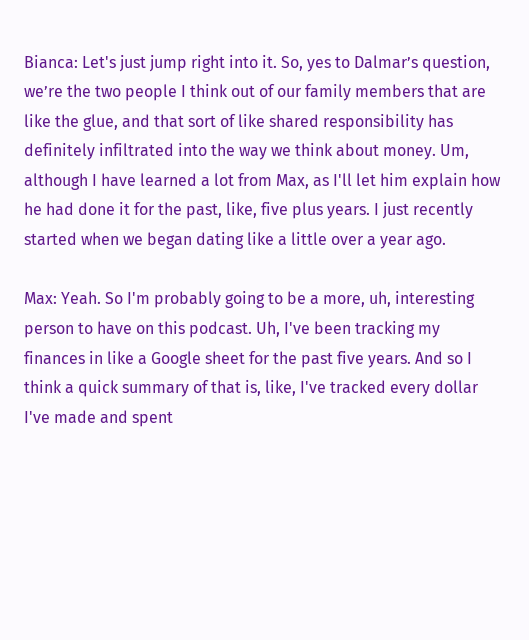Bianca: Let's just jump right into it. So, yes to Dalmar’s question, we’re the two people I think out of our family members that are like the glue, and that sort of like shared responsibility has definitely infiltrated into the way we think about money. Um, although I have learned a lot from Max, as I'll let him explain how he had done it for the past, like, five plus years. I just recently started when we began dating like a little over a year ago.

Max: Yeah. So I'm probably going to be a more, uh, interesting person to have on this podcast. Uh, I've been tracking my finances in like a Google sheet for the past five years. And so I think a quick summary of that is, like, I've tracked every dollar I've made and spent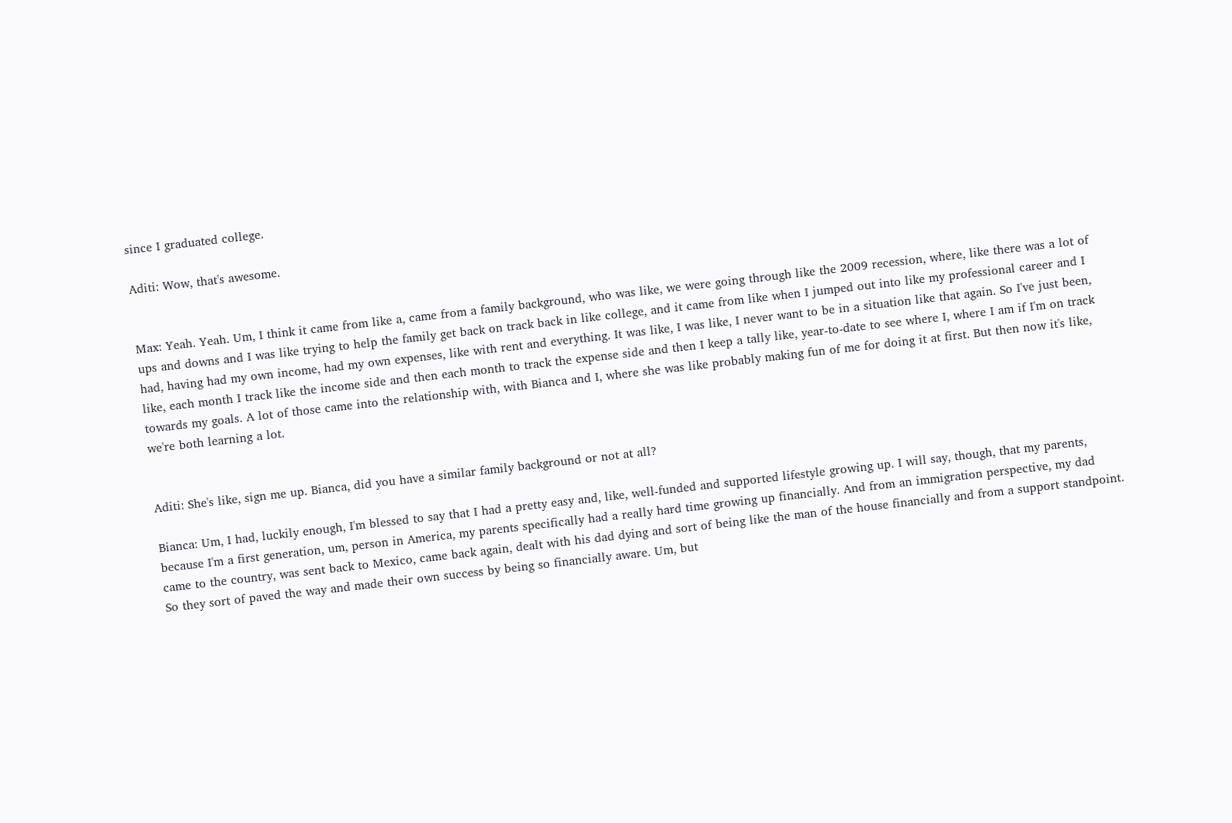since I graduated college.

Aditi: Wow, that's awesome.


Max: Yeah. Yeah. Um, I think it came from like a, came from a family background, who was like, we were going through like the 2009 recession, where, like there was a lot of ups and downs and I was like trying to help the family get back on track back in like college, and it came from like when I jumped out into like my professional career and I had, having had my own income, had my own expenses, like with rent and everything. It was like, I was like, I never want to be in a situation like that again. So I've just been, like, each month I track like the income side and then each month to track the expense side and then I keep a tally like, year-to-date to see where I, where I am if I'm on track towards my goals. A lot of those came into the relationship with, with Bianca and I, where she was like probably making fun of me for doing it at first. But then now it's like, we're both learning a lot.


Aditi: She's like, sign me up. Bianca, did you have a similar family background or not at all?

Bianca: Um, I had, luckily enough, I'm blessed to say that I had a pretty easy and, like, well-funded and supported lifestyle growing up. I will say, though, that my parents, because I'm a first generation, um, person in America, my parents specifically had a really hard time growing up financially. And from an immigration perspective, my dad came to the country, was sent back to Mexico, came back again, dealt with his dad dying and sort of being like the man of the house financially and from a support standpoint. So they sort of paved the way and made their own success by being so financially aware. Um, but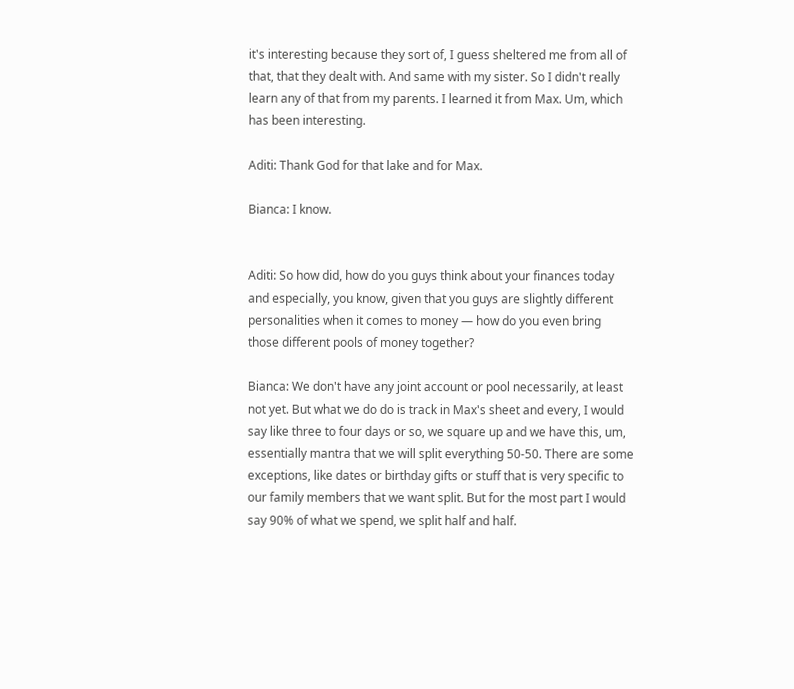it's interesting because they sort of, I guess sheltered me from all of that, that they dealt with. And same with my sister. So I didn't really learn any of that from my parents. I learned it from Max. Um, which has been interesting.

Aditi: Thank God for that lake and for Max.

Bianca: I know.


Aditi: So how did, how do you guys think about your finances today and especially, you know, given that you guys are slightly different personalities when it comes to money — how do you even bring those different pools of money together?

Bianca: We don't have any joint account or pool necessarily, at least not yet. But what we do do is track in Max's sheet and every, I would say like three to four days or so, we square up and we have this, um, essentially mantra that we will split everything 50-50. There are some exceptions, like dates or birthday gifts or stuff that is very specific to our family members that we want split. But for the most part I would say 90% of what we spend, we split half and half.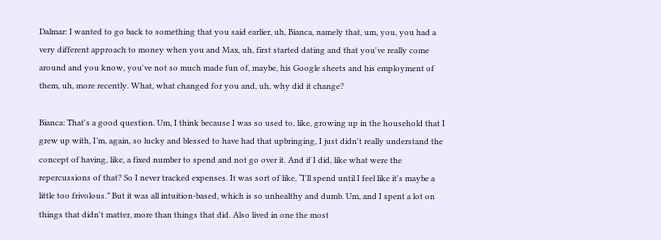Dalmar: I wanted to go back to something that you said earlier, uh, Bianca, namely that, um, you, you had a very different approach to money when you and Max, uh, first started dating and that you've really come around and you know, you've not so much made fun of, maybe, his Google sheets and his employment of them, uh, more recently. What, what changed for you and, uh, why did it change?

Bianca: That's a good question. Um, I think because I was so used to, like, growing up in the household that I grew up with, I’m, again, so lucky and blessed to have had that upbringing, I just didn't really understand the concept of having, like, a fixed number to spend and not go over it. And if I did, like what were the repercussions of that? So I never tracked expenses. It was sort of like, “I'll spend until I feel like it's maybe a little too frivolous.” But it was all intuition-based, which is so unhealthy and dumb. Um, and I spent a lot on things that didn't matter, more than things that did. Also lived in one the most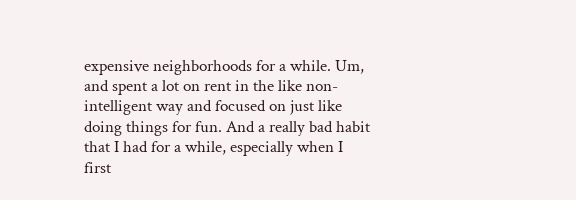expensive neighborhoods for a while. Um, and spent a lot on rent in the like non-intelligent way and focused on just like doing things for fun. And a really bad habit that I had for a while, especially when I first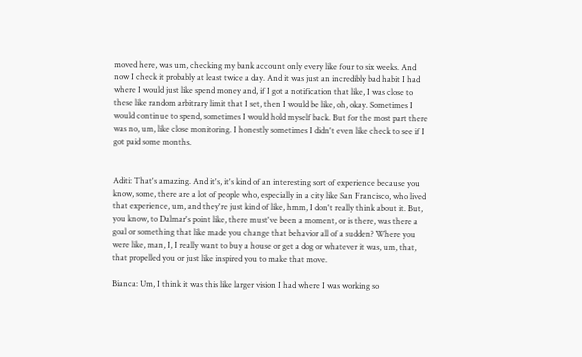moved here, was um, checking my bank account only every like four to six weeks. And now I check it probably at least twice a day. And it was just an incredibly bad habit I had where I would just like spend money and, if I got a notification that like, I was close to these like random arbitrary limit that I set, then I would be like, oh, okay. Sometimes I would continue to spend, sometimes I would hold myself back. But for the most part there was no, um, like close monitoring. I honestly sometimes I didn't even like check to see if I got paid some months.


Aditi: That's amazing. And it's, it's kind of an interesting sort of experience because you know, some, there are a lot of people who, especially in a city like San Francisco, who lived that experience, um, and they're just kind of like, hmm, I don't really think about it. But, you know, to Dalmar's point like, there must've been a moment, or is there, was there a goal or something that like made you change that behavior all of a sudden? Where you were like, man, I, I really want to buy a house or get a dog or whatever it was, um, that, that propelled you or just like inspired you to make that move.

Bianca: Um, I think it was this like larger vision I had where I was working so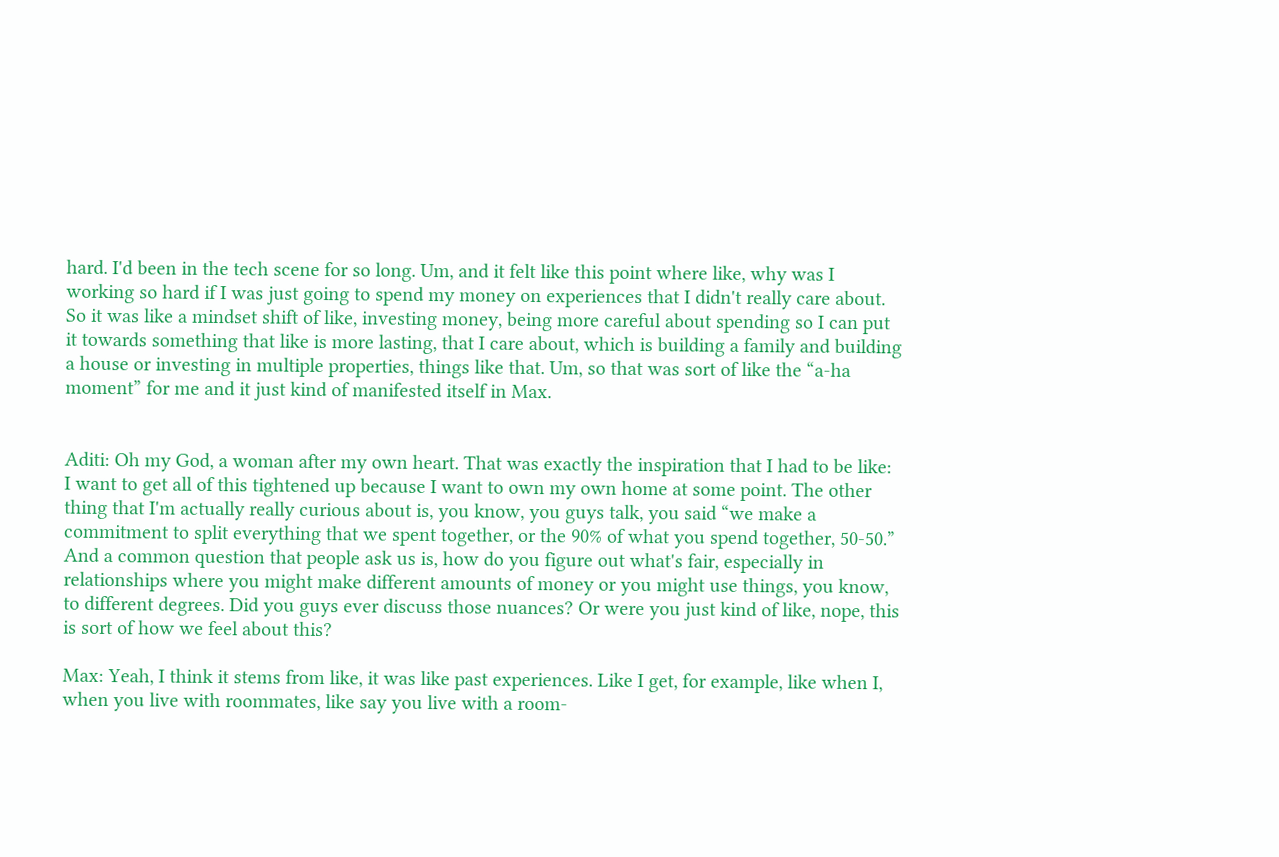hard. I'd been in the tech scene for so long. Um, and it felt like this point where like, why was I working so hard if I was just going to spend my money on experiences that I didn't really care about. So it was like a mindset shift of like, investing money, being more careful about spending so I can put it towards something that like is more lasting, that I care about, which is building a family and building a house or investing in multiple properties, things like that. Um, so that was sort of like the “a-ha moment” for me and it just kind of manifested itself in Max.


Aditi: Oh my God, a woman after my own heart. That was exactly the inspiration that I had to be like: I want to get all of this tightened up because I want to own my own home at some point. The other thing that I'm actually really curious about is, you know, you guys talk, you said “we make a commitment to split everything that we spent together, or the 90% of what you spend together, 50-50.” And a common question that people ask us is, how do you figure out what's fair, especially in relationships where you might make different amounts of money or you might use things, you know, to different degrees. Did you guys ever discuss those nuances? Or were you just kind of like, nope, this is sort of how we feel about this?

Max: Yeah, I think it stems from like, it was like past experiences. Like I get, for example, like when I, when you live with roommates, like say you live with a room-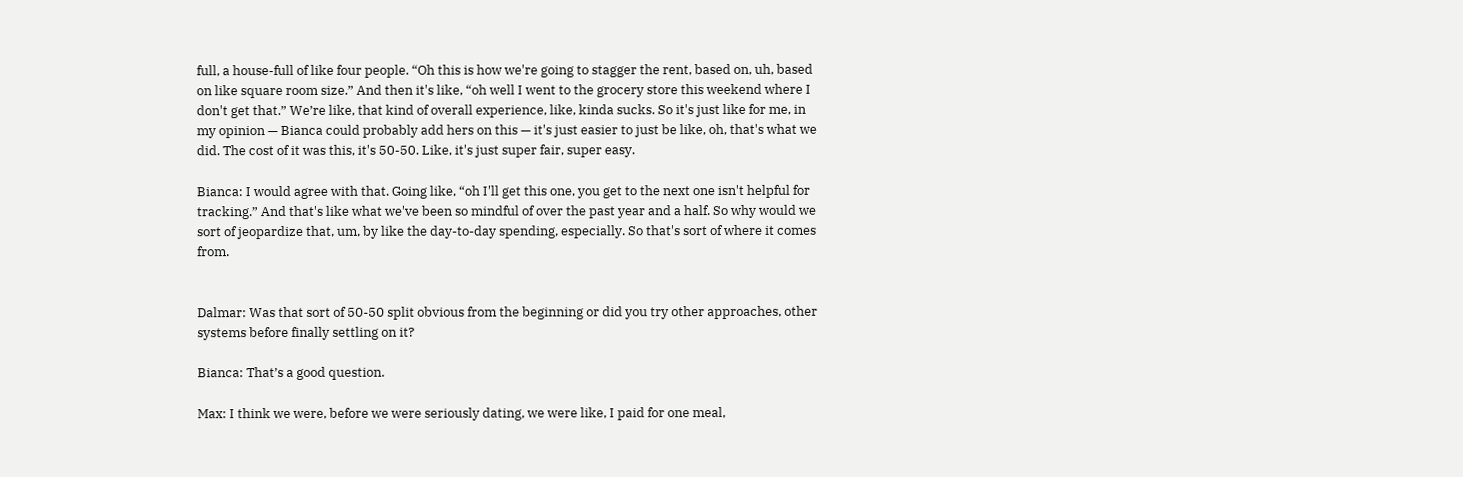full, a house-full of like four people. “Oh this is how we're going to stagger the rent, based on, uh, based on like square room size.” And then it's like, “oh well I went to the grocery store this weekend where I don't get that.” We’re like, that kind of overall experience, like, kinda sucks. So it's just like for me, in my opinion — Bianca could probably add hers on this — it's just easier to just be like, oh, that's what we did. The cost of it was this, it's 50-50. Like, it's just super fair, super easy.

Bianca: I would agree with that. Going like, “oh I'll get this one, you get to the next one isn't helpful for tracking.” And that's like what we've been so mindful of over the past year and a half. So why would we sort of jeopardize that, um, by like the day-to-day spending, especially. So that's sort of where it comes from.


Dalmar: Was that sort of 50-50 split obvious from the beginning or did you try other approaches, other systems before finally settling on it?

Bianca: That’s a good question.

Max: I think we were, before we were seriously dating, we were like, I paid for one meal,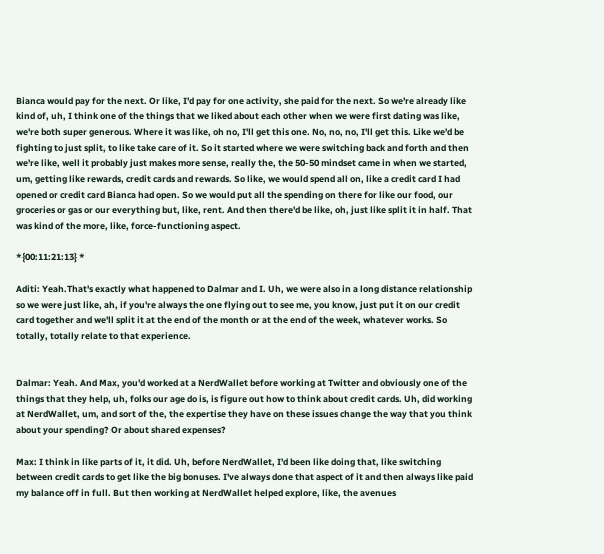Bianca would pay for the next. Or like, I'd pay for one activity, she paid for the next. So we're already like kind of, uh, I think one of the things that we liked about each other when we were first dating was like, we're both super generous. Where it was like, oh no, I'll get this one. No, no, no, I'll get this. Like we'd be fighting to just split, to like take care of it. So it started where we were switching back and forth and then we're like, well it probably just makes more sense, really the, the 50-50 mindset came in when we started, um, getting like rewards, credit cards and rewards. So like, we would spend all on, like a credit card I had opened or credit card Bianca had open. So we would put all the spending on there for like our food, our groceries or gas or our everything but, like, rent. And then there'd be like, oh, just like split it in half. That was kind of the more, like, force-functioning aspect.

*{00:11:21:13} *

Aditi: Yeah.That's exactly what happened to Dalmar and I. Uh, we were also in a long distance relationship so we were just like, ah, if you're always the one flying out to see me, you know, just put it on our credit card together and we'll split it at the end of the month or at the end of the week, whatever works. So totally, totally relate to that experience.


Dalmar: Yeah. And Max, you'd worked at a NerdWallet before working at Twitter and obviously one of the things that they help, uh, folks our age do is, is figure out how to think about credit cards. Uh, did working at NerdWallet, um, and sort of the, the expertise they have on these issues change the way that you think about your spending? Or about shared expenses?

Max: I think in like parts of it, it did. Uh, before NerdWallet, I'd been like doing that, like switching between credit cards to get like the big bonuses. I've always done that aspect of it and then always like paid my balance off in full. But then working at NerdWallet helped explore, like, the avenues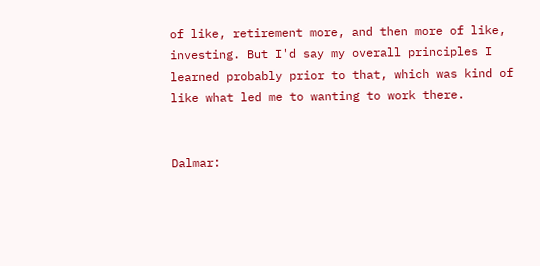of like, retirement more, and then more of like, investing. But I'd say my overall principles I learned probably prior to that, which was kind of like what led me to wanting to work there.


Dalmar: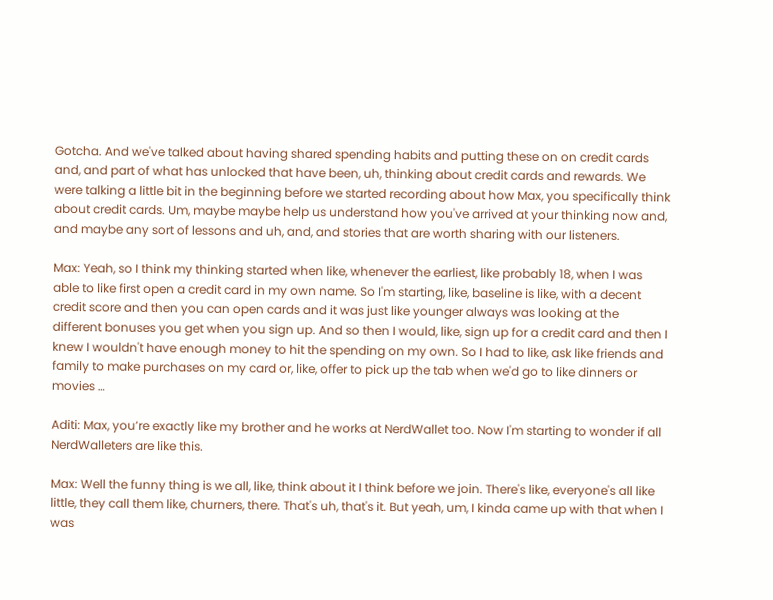Gotcha. And we've talked about having shared spending habits and putting these on on credit cards and, and part of what has unlocked that have been, uh, thinking about credit cards and rewards. We were talking a little bit in the beginning before we started recording about how Max, you specifically think about credit cards. Um, maybe maybe help us understand how you've arrived at your thinking now and, and maybe any sort of lessons and uh, and, and stories that are worth sharing with our listeners.

Max: Yeah, so I think my thinking started when like, whenever the earliest, like probably 18, when I was able to like first open a credit card in my own name. So I'm starting, like, baseline is like, with a decent credit score and then you can open cards and it was just like younger always was looking at the different bonuses you get when you sign up. And so then I would, like, sign up for a credit card and then I knew I wouldn't have enough money to hit the spending on my own. So I had to like, ask like friends and family to make purchases on my card or, like, offer to pick up the tab when we'd go to like dinners or movies …

Aditi: Max, you’re exactly like my brother and he works at NerdWallet too. Now I'm starting to wonder if all NerdWalleters are like this.

Max: Well the funny thing is we all, like, think about it I think before we join. There's like, everyone's all like little, they call them like, churners, there. That's uh, that's it. But yeah, um, I kinda came up with that when I was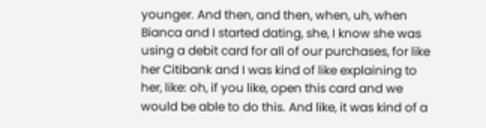younger. And then, and then, when, uh, when Bianca and I started dating, she, I know she was using a debit card for all of our purchases, for like her Citibank and I was kind of like explaining to her, like: oh, if you like, open this card and we would be able to do this. And like, it was kind of a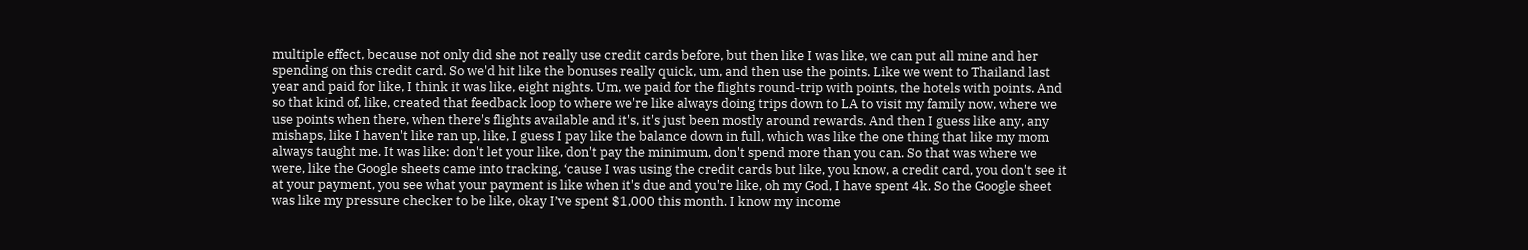multiple effect, because not only did she not really use credit cards before, but then like I was like, we can put all mine and her spending on this credit card. So we'd hit like the bonuses really quick, um, and then use the points. Like we went to Thailand last year and paid for like, I think it was like, eight nights. Um, we paid for the flights round-trip with points, the hotels with points. And so that kind of, like, created that feedback loop to where we're like always doing trips down to LA to visit my family now, where we use points when there, when there's flights available and it's, it's just been mostly around rewards. And then I guess like any, any mishaps, like I haven't like ran up, like, I guess I pay like the balance down in full, which was like the one thing that like my mom always taught me. It was like: don't let your like, don't pay the minimum, don't spend more than you can. So that was where we were, like the Google sheets came into tracking, ‘cause I was using the credit cards but like, you know, a credit card, you don't see it at your payment, you see what your payment is like when it's due and you're like, oh my God, I have spent 4k. So the Google sheet was like my pressure checker to be like, okay I’ve spent $1,000 this month. I know my income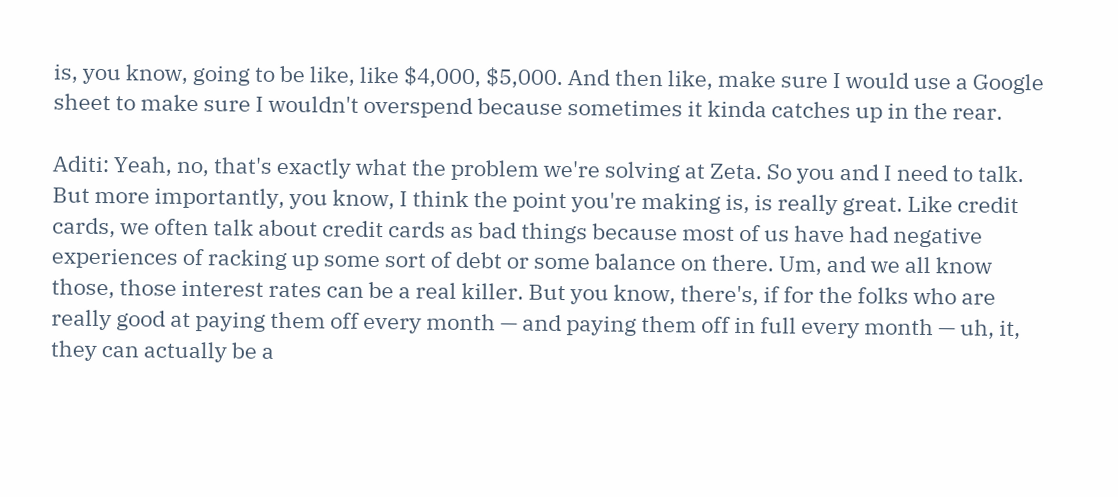is, you know, going to be like, like $4,000, $5,000. And then like, make sure I would use a Google sheet to make sure I wouldn't overspend because sometimes it kinda catches up in the rear.

Aditi: Yeah, no, that's exactly what the problem we're solving at Zeta. So you and I need to talk. But more importantly, you know, I think the point you're making is, is really great. Like credit cards, we often talk about credit cards as bad things because most of us have had negative experiences of racking up some sort of debt or some balance on there. Um, and we all know those, those interest rates can be a real killer. But you know, there's, if for the folks who are really good at paying them off every month — and paying them off in full every month — uh, it, they can actually be a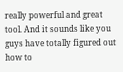really powerful and great tool. And it sounds like you guys have totally figured out how to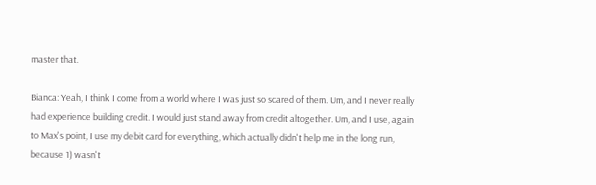master that.

Bianca: Yeah, I think I come from a world where I was just so scared of them. Um, and I never really had experience building credit. I would just stand away from credit altogether. Um, and I use, again to Max's point, I use my debit card for everything, which actually didn't help me in the long run, because 1) wasn't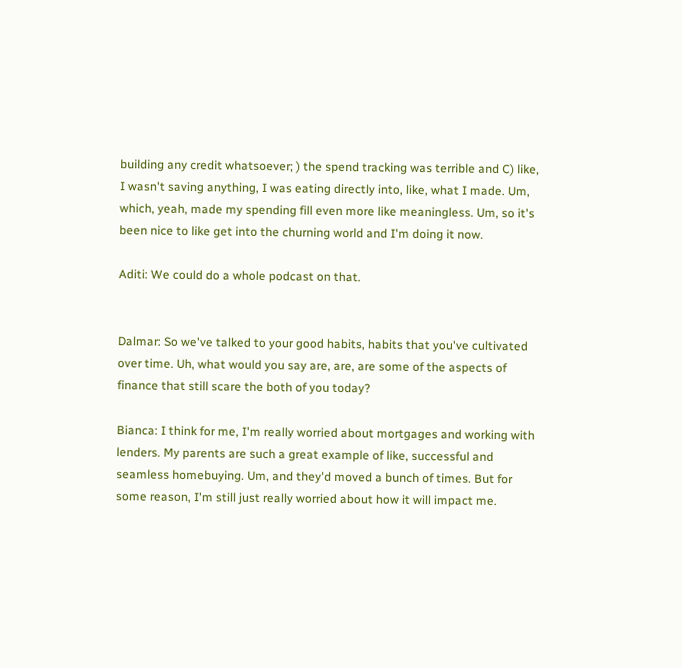building any credit whatsoever; ) the spend tracking was terrible and C) like, I wasn't saving anything, I was eating directly into, like, what I made. Um, which, yeah, made my spending fill even more like meaningless. Um, so it's been nice to like get into the churning world and I'm doing it now.

Aditi: We could do a whole podcast on that.


Dalmar: So we've talked to your good habits, habits that you've cultivated over time. Uh, what would you say are, are, are some of the aspects of finance that still scare the both of you today?

Bianca: I think for me, I'm really worried about mortgages and working with lenders. My parents are such a great example of like, successful and seamless homebuying. Um, and they'd moved a bunch of times. But for some reason, I'm still just really worried about how it will impact me.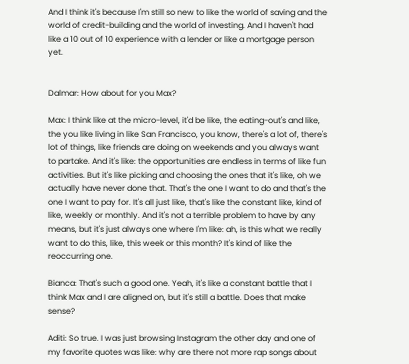And I think it's because I'm still so new to like the world of saving and the world of credit-building and the world of investing. And I haven't had like a 10 out of 10 experience with a lender or like a mortgage person yet.


Dalmar: How about for you Max?

Max: I think like at the micro-level, it'd be like, the eating-out's and like, the you like living in like San Francisco, you know, there's a lot of, there's lot of things, like friends are doing on weekends and you always want to partake. And it's like: the opportunities are endless in terms of like fun activities. But it's like picking and choosing the ones that it's like, oh we actually have never done that. That's the one I want to do and that's the one I want to pay for. It's all just like, that's like the constant like, kind of like, weekly or monthly. And it's not a terrible problem to have by any means, but it's just always one where I'm like: ah, is this what we really want to do this, like, this week or this month? It's kind of like the reoccurring one.

Bianca: That's such a good one. Yeah, it's like a constant battle that I think Max and I are aligned on, but it's still a battle. Does that make sense?

Aditi: So true. I was just browsing Instagram the other day and one of my favorite quotes was like: why are there not more rap songs about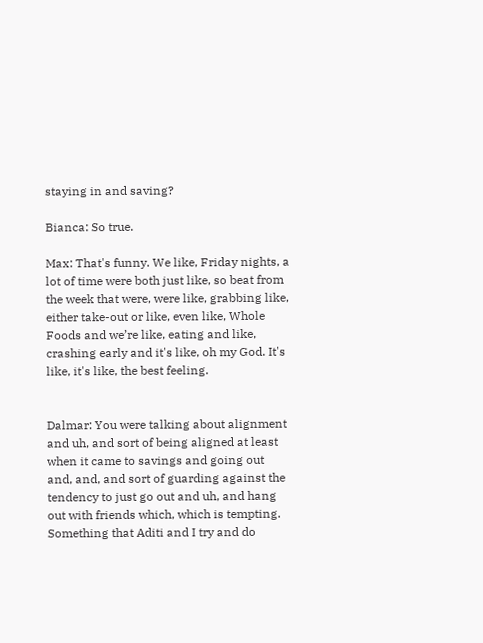staying in and saving?

Bianca: So true.

Max: That's funny. We like, Friday nights, a lot of time were both just like, so beat from the week that were, were like, grabbing like, either take-out or like, even like, Whole Foods and we’re like, eating and like, crashing early and it's like, oh my God. It's like, it's like, the best feeling.


Dalmar: You were talking about alignment and uh, and sort of being aligned at least when it came to savings and going out and, and, and sort of guarding against the tendency to just go out and uh, and hang out with friends which, which is tempting. Something that Aditi and I try and do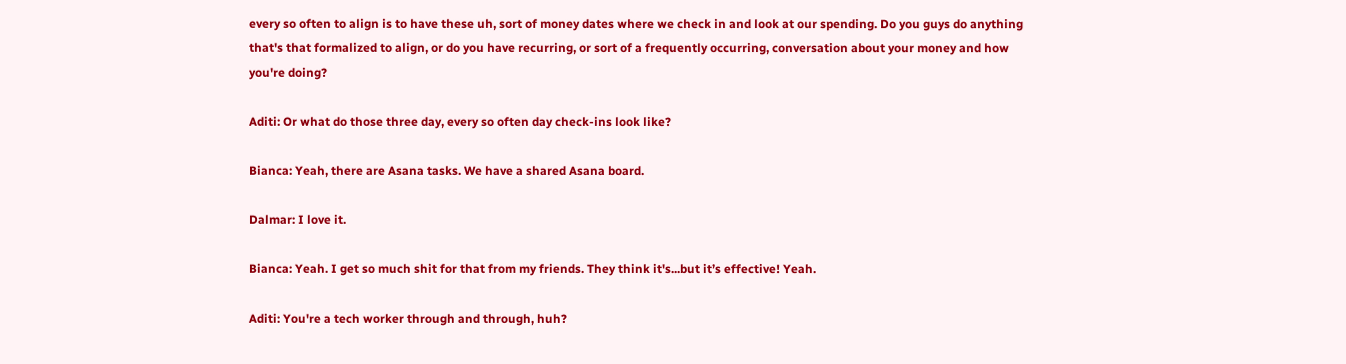every so often to align is to have these uh, sort of money dates where we check in and look at our spending. Do you guys do anything that's that formalized to align, or do you have recurring, or sort of a frequently occurring, conversation about your money and how you're doing?

Aditi: Or what do those three day, every so often day check-ins look like?

Bianca: Yeah, there are Asana tasks. We have a shared Asana board.

Dalmar: I love it.

Bianca: Yeah. I get so much shit for that from my friends. They think it's...but it’s effective! Yeah.

Aditi: You're a tech worker through and through, huh?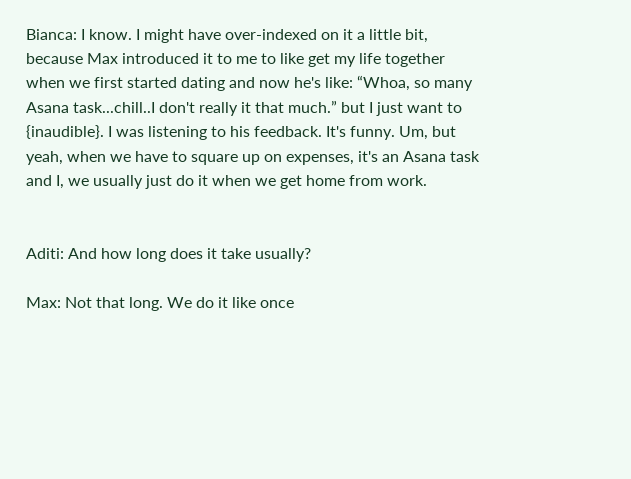Bianca: I know. I might have over-indexed on it a little bit, because Max introduced it to me to like get my life together when we first started dating and now he's like: “Whoa, so many Asana task...chill..I don't really it that much.” but I just want to {inaudible}. I was listening to his feedback. It's funny. Um, but yeah, when we have to square up on expenses, it's an Asana task and I, we usually just do it when we get home from work.


Aditi: And how long does it take usually?

Max: Not that long. We do it like once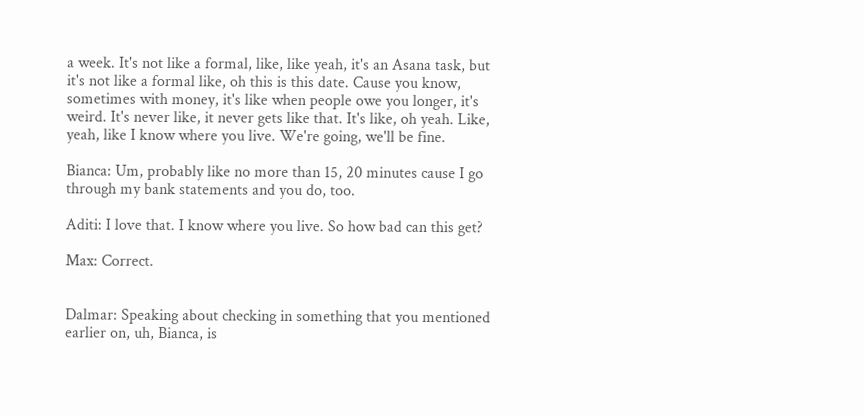a week. It's not like a formal, like, like yeah, it's an Asana task, but it's not like a formal like, oh this is this date. Cause you know, sometimes with money, it's like when people owe you longer, it's weird. It's never like, it never gets like that. It's like, oh yeah. Like, yeah, like I know where you live. We're going, we'll be fine.

Bianca: Um, probably like no more than 15, 20 minutes cause I go through my bank statements and you do, too.

Aditi: I love that. I know where you live. So how bad can this get?

Max: Correct.


Dalmar: Speaking about checking in something that you mentioned earlier on, uh, Bianca, is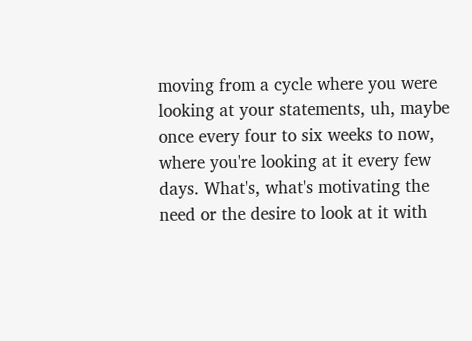moving from a cycle where you were looking at your statements, uh, maybe once every four to six weeks to now, where you're looking at it every few days. What's, what's motivating the need or the desire to look at it with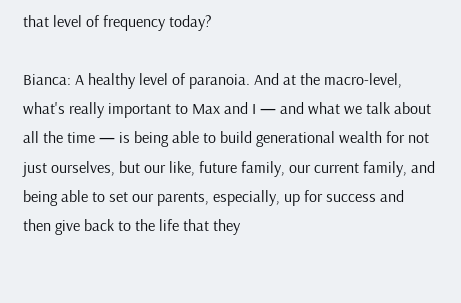that level of frequency today?

Bianca: A healthy level of paranoia. And at the macro-level, what's really important to Max and I — and what we talk about all the time — is being able to build generational wealth for not just ourselves, but our like, future family, our current family, and being able to set our parents, especially, up for success and then give back to the life that they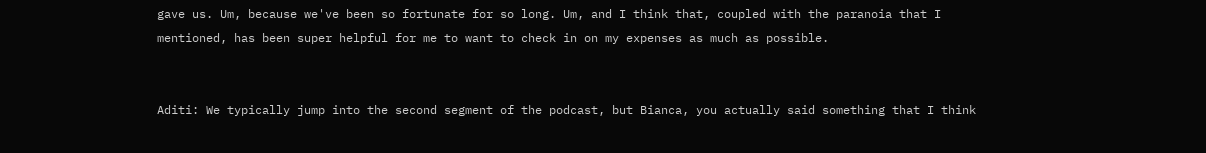gave us. Um, because we've been so fortunate for so long. Um, and I think that, coupled with the paranoia that I mentioned, has been super helpful for me to want to check in on my expenses as much as possible.


Aditi: We typically jump into the second segment of the podcast, but Bianca, you actually said something that I think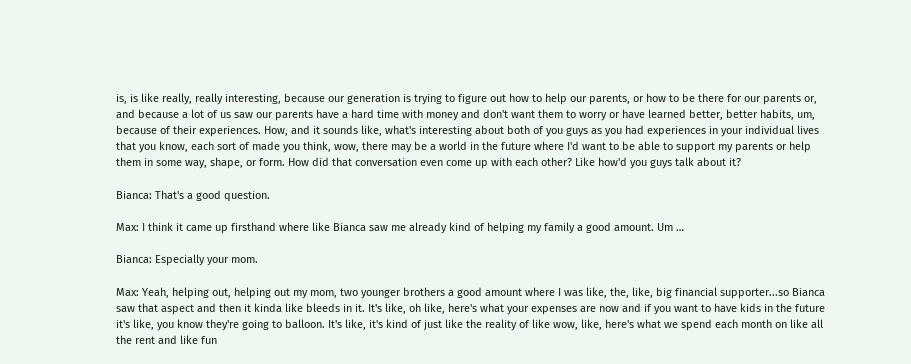is, is like really, really interesting, because our generation is trying to figure out how to help our parents, or how to be there for our parents or, and because a lot of us saw our parents have a hard time with money and don't want them to worry or have learned better, better habits, um, because of their experiences. How, and it sounds like, what's interesting about both of you guys as you had experiences in your individual lives that you know, each sort of made you think, wow, there may be a world in the future where I'd want to be able to support my parents or help them in some way, shape, or form. How did that conversation even come up with each other? Like how'd you guys talk about it?

Bianca: That's a good question.

Max: I think it came up firsthand where like Bianca saw me already kind of helping my family a good amount. Um …

Bianca: Especially your mom.

Max: Yeah, helping out, helping out my mom, two younger brothers a good amount where I was like, the, like, big financial supporter...so Bianca saw that aspect and then it kinda like bleeds in it. It's like, oh like, here's what your expenses are now and if you want to have kids in the future it's like, you know they're going to balloon. It's like, it's kind of just like the reality of like wow, like, here's what we spend each month on like all the rent and like fun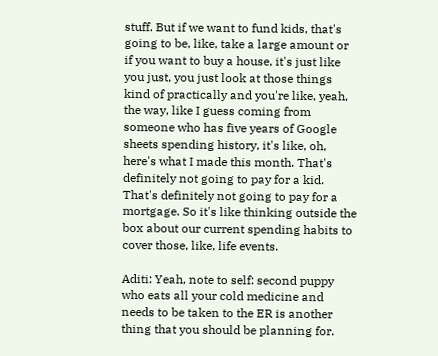stuff. But if we want to fund kids, that's going to be, like, take a large amount or if you want to buy a house, it's just like you just, you just look at those things kind of practically and you're like, yeah, the way, like I guess coming from someone who has five years of Google sheets spending history, it's like, oh, here's what I made this month. That's definitely not going to pay for a kid. That's definitely not going to pay for a mortgage. So it's like thinking outside the box about our current spending habits to cover those, like, life events.

Aditi: Yeah, note to self: second puppy who eats all your cold medicine and needs to be taken to the ER is another thing that you should be planning for.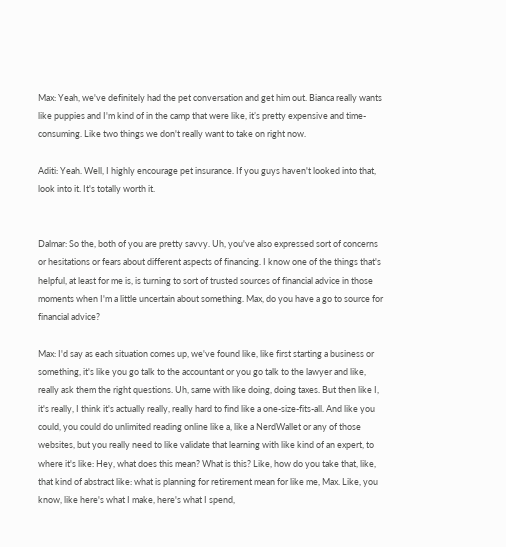Max: Yeah, we've definitely had the pet conversation and get him out. Bianca really wants like puppies and I'm kind of in the camp that were like, it’s pretty expensive and time-consuming. Like two things we don't really want to take on right now.

Aditi: Yeah. Well, I highly encourage pet insurance. If you guys haven't looked into that, look into it. It's totally worth it.


Dalmar: So the, both of you are pretty savvy. Uh, you've also expressed sort of concerns or hesitations or fears about different aspects of financing. I know one of the things that's helpful, at least for me is, is turning to sort of trusted sources of financial advice in those moments when I'm a little uncertain about something. Max, do you have a go to source for financial advice?

Max: I'd say as each situation comes up, we've found like, like first starting a business or something, it's like you go talk to the accountant or you go talk to the lawyer and like, really ask them the right questions. Uh, same with like doing, doing taxes. But then like I, it's really, I think it's actually really, really hard to find like a one-size-fits-all. And like you could, you could do unlimited reading online like a, like a NerdWallet or any of those websites, but you really need to like validate that learning with like kind of an expert, to where it's like: Hey, what does this mean? What is this? Like, how do you take that, like, that kind of abstract like: what is planning for retirement mean for like me, Max. Like, you know, like here's what I make, here's what I spend,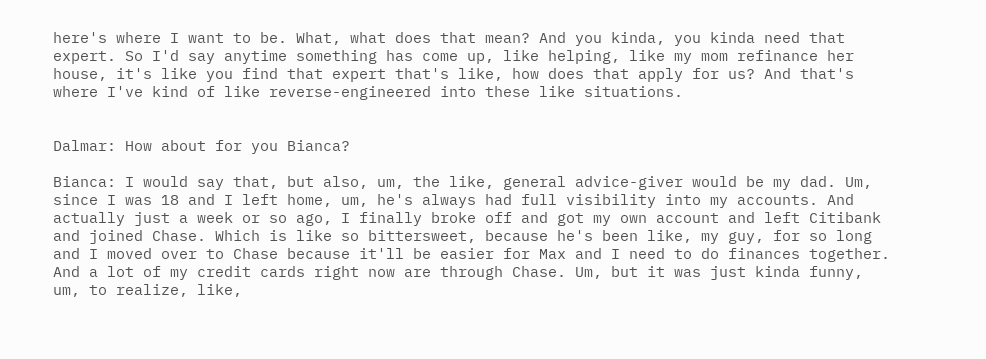here's where I want to be. What, what does that mean? And you kinda, you kinda need that expert. So I'd say anytime something has come up, like helping, like my mom refinance her house, it's like you find that expert that's like, how does that apply for us? And that's where I've kind of like reverse-engineered into these like situations.


Dalmar: How about for you Bianca?

Bianca: I would say that, but also, um, the like, general advice-giver would be my dad. Um, since I was 18 and I left home, um, he's always had full visibility into my accounts. And actually just a week or so ago, I finally broke off and got my own account and left Citibank and joined Chase. Which is like so bittersweet, because he's been like, my guy, for so long and I moved over to Chase because it'll be easier for Max and I need to do finances together. And a lot of my credit cards right now are through Chase. Um, but it was just kinda funny, um, to realize, like,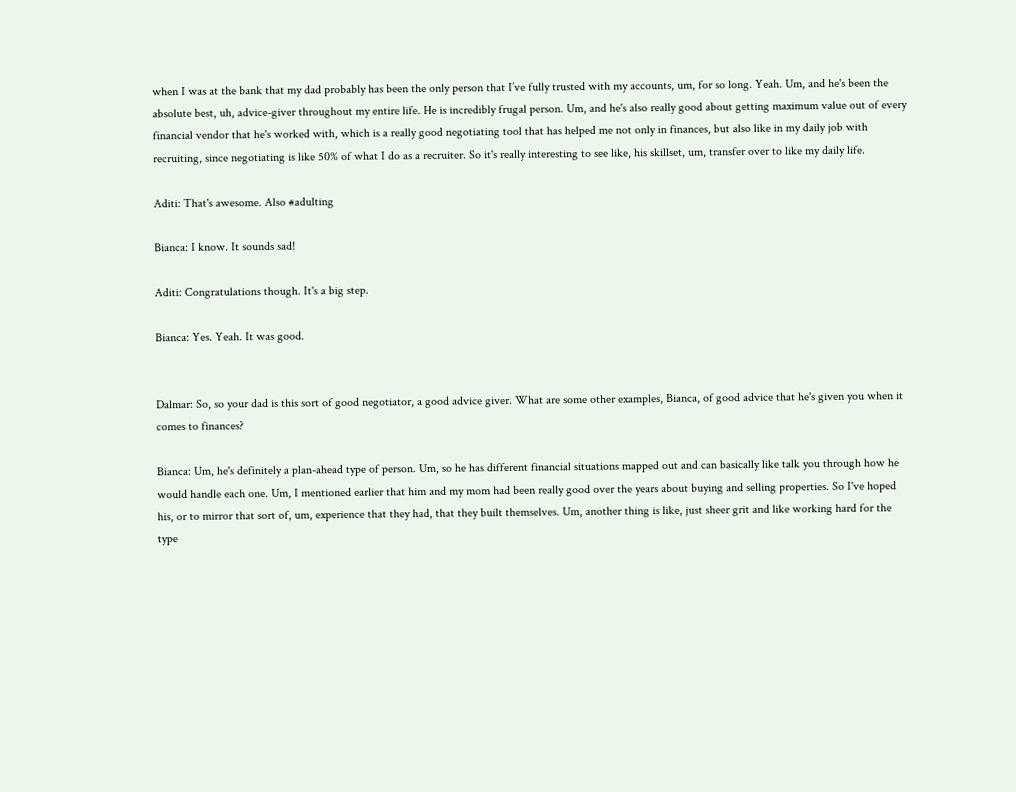when I was at the bank that my dad probably has been the only person that I’ve fully trusted with my accounts, um, for so long. Yeah. Um, and he's been the absolute best, uh, advice-giver throughout my entire life. He is incredibly frugal person. Um, and he's also really good about getting maximum value out of every financial vendor that he's worked with, which is a really good negotiating tool that has helped me not only in finances, but also like in my daily job with recruiting, since negotiating is like 50% of what I do as a recruiter. So it's really interesting to see like, his skillset, um, transfer over to like my daily life.

Aditi: That's awesome. Also #adulting

Bianca: I know. It sounds sad!

Aditi: Congratulations though. It's a big step.

Bianca: Yes. Yeah. It was good.


Dalmar: So, so your dad is this sort of good negotiator, a good advice giver. What are some other examples, Bianca, of good advice that he's given you when it comes to finances?

Bianca: Um, he's definitely a plan-ahead type of person. Um, so he has different financial situations mapped out and can basically like talk you through how he would handle each one. Um, I mentioned earlier that him and my mom had been really good over the years about buying and selling properties. So I've hoped his, or to mirror that sort of, um, experience that they had, that they built themselves. Um, another thing is like, just sheer grit and like working hard for the type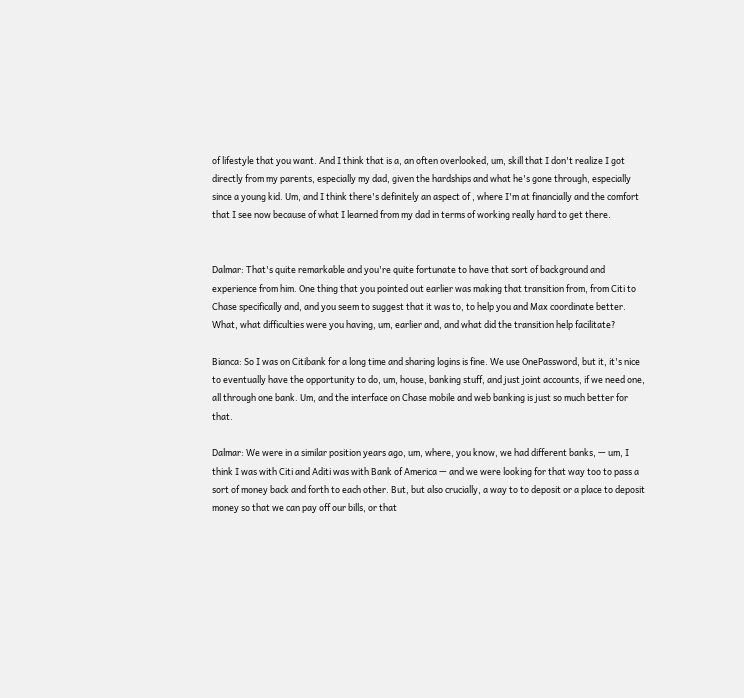of lifestyle that you want. And I think that is a, an often overlooked, um, skill that I don't realize I got directly from my parents, especially my dad, given the hardships and what he's gone through, especially since a young kid. Um, and I think there's definitely an aspect of , where I'm at financially and the comfort that I see now because of what I learned from my dad in terms of working really hard to get there.


Dalmar: That's quite remarkable and you're quite fortunate to have that sort of background and experience from him. One thing that you pointed out earlier was making that transition from, from Citi to Chase specifically and, and you seem to suggest that it was to, to help you and Max coordinate better. What, what difficulties were you having, um, earlier and, and what did the transition help facilitate?

Bianca: So I was on Citibank for a long time and sharing logins is fine. We use OnePassword, but it, it's nice to eventually have the opportunity to do, um, house, banking stuff, and just joint accounts, if we need one, all through one bank. Um, and the interface on Chase mobile and web banking is just so much better for that.

Dalmar: We were in a similar position years ago, um, where, you know, we had different banks, — um, I think I was with Citi and Aditi was with Bank of America — and we were looking for that way too to pass a sort of money back and forth to each other. But, but also crucially, a way to to deposit or a place to deposit money so that we can pay off our bills, or that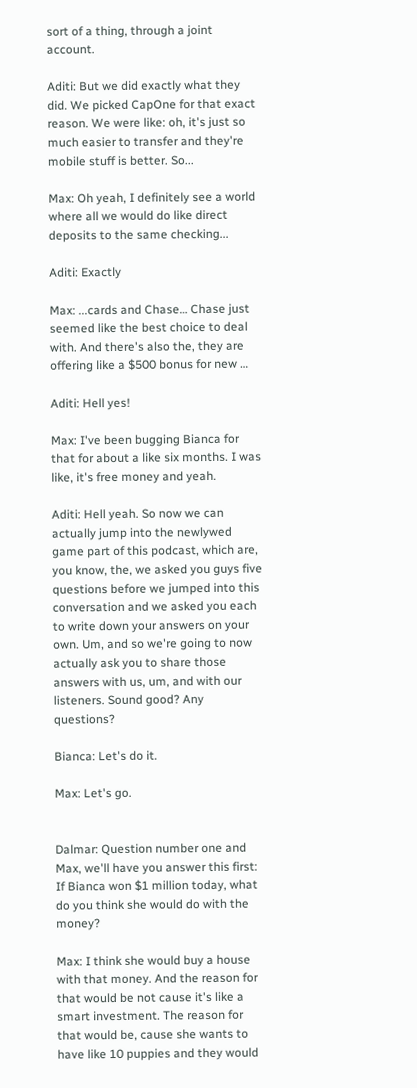sort of a thing, through a joint account.

Aditi: But we did exactly what they did. We picked CapOne for that exact reason. We were like: oh, it's just so much easier to transfer and they're mobile stuff is better. So...

Max: Oh yeah, I definitely see a world where all we would do like direct deposits to the same checking...

Aditi: Exactly

Max: ...cards and Chase… Chase just seemed like the best choice to deal with. And there's also the, they are offering like a $500 bonus for new …

Aditi: Hell yes!

Max: I've been bugging Bianca for that for about a like six months. I was like, it's free money and yeah.

Aditi: Hell yeah. So now we can actually jump into the newlywed game part of this podcast, which are, you know, the, we asked you guys five questions before we jumped into this conversation and we asked you each to write down your answers on your own. Um, and so we're going to now actually ask you to share those answers with us, um, and with our listeners. Sound good? Any questions?

Bianca: Let's do it.

Max: Let's go.


Dalmar: Question number one and Max, we'll have you answer this first: If Bianca won $1 million today, what do you think she would do with the money?

Max: I think she would buy a house with that money. And the reason for that would be not cause it's like a smart investment. The reason for that would be, cause she wants to have like 10 puppies and they would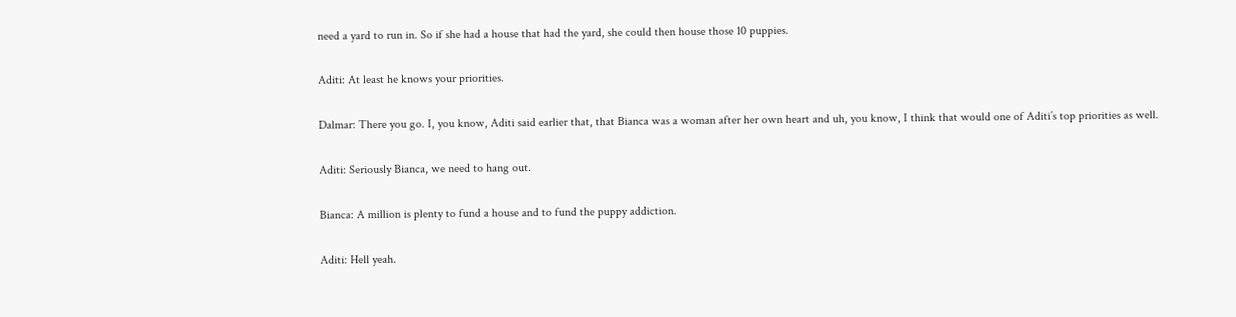need a yard to run in. So if she had a house that had the yard, she could then house those 10 puppies.

Aditi: At least he knows your priorities.

Dalmar: There you go. I, you know, Aditi said earlier that, that Bianca was a woman after her own heart and uh, you know, I think that would one of Aditi’s top priorities as well.

Aditi: Seriously Bianca, we need to hang out.

Bianca: A million is plenty to fund a house and to fund the puppy addiction.

Aditi: Hell yeah.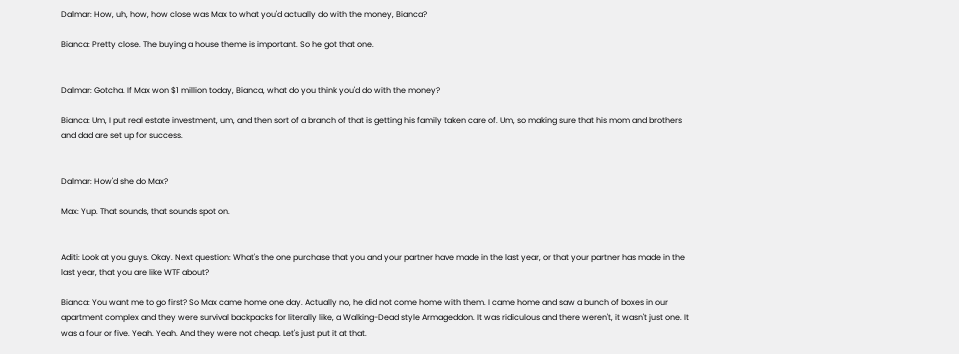Dalmar: How, uh, how, how close was Max to what you'd actually do with the money, Bianca?

Bianca: Pretty close. The buying a house theme is important. So he got that one.


Dalmar: Gotcha. If Max won $1 million today, Bianca, what do you think you'd do with the money?

Bianca: Um, I put real estate investment, um, and then sort of a branch of that is getting his family taken care of. Um, so making sure that his mom and brothers and dad are set up for success.


Dalmar: How'd she do Max?

Max: Yup. That sounds, that sounds spot on.


Aditi: Look at you guys. Okay. Next question: What's the one purchase that you and your partner have made in the last year, or that your partner has made in the last year, that you are like WTF about?

Bianca: You want me to go first? So Max came home one day. Actually no, he did not come home with them. I came home and saw a bunch of boxes in our apartment complex and they were survival backpacks for literally like, a Walking-Dead style Armageddon. It was ridiculous and there weren't, it wasn't just one. It was a four or five. Yeah. Yeah. And they were not cheap. Let's just put it at that.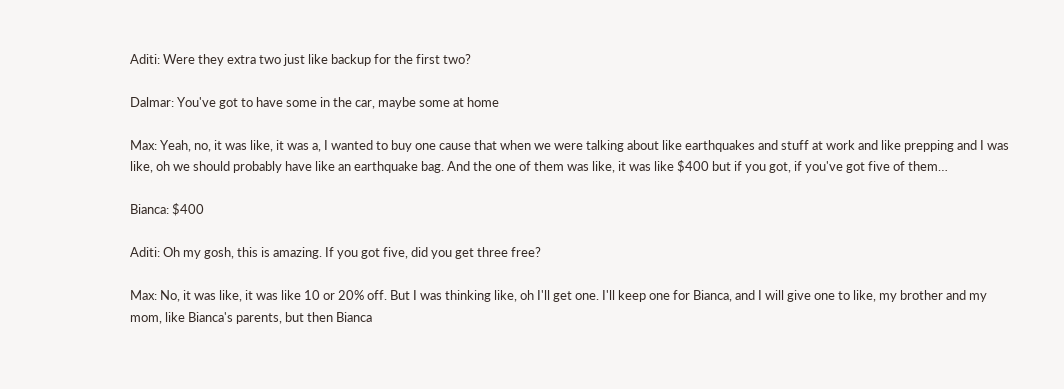Aditi: Were they extra two just like backup for the first two?

Dalmar: You've got to have some in the car, maybe some at home

Max: Yeah, no, it was like, it was a, I wanted to buy one cause that when we were talking about like earthquakes and stuff at work and like prepping and I was like, oh we should probably have like an earthquake bag. And the one of them was like, it was like $400 but if you got, if you've got five of them…

Bianca: $400

Aditi: Oh my gosh, this is amazing. If you got five, did you get three free?

Max: No, it was like, it was like 10 or 20% off. But I was thinking like, oh I'll get one. I'll keep one for Bianca, and I will give one to like, my brother and my mom, like Bianca's parents, but then Bianca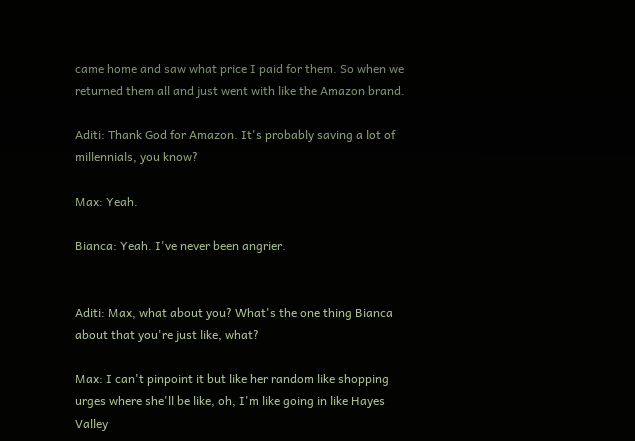came home and saw what price I paid for them. So when we returned them all and just went with like the Amazon brand.

Aditi: Thank God for Amazon. It's probably saving a lot of millennials, you know?

Max: Yeah.

Bianca: Yeah. I've never been angrier.


Aditi: Max, what about you? What's the one thing Bianca about that you're just like, what?

Max: I can't pinpoint it but like her random like shopping urges where she'll be like, oh, I'm like going in like Hayes Valley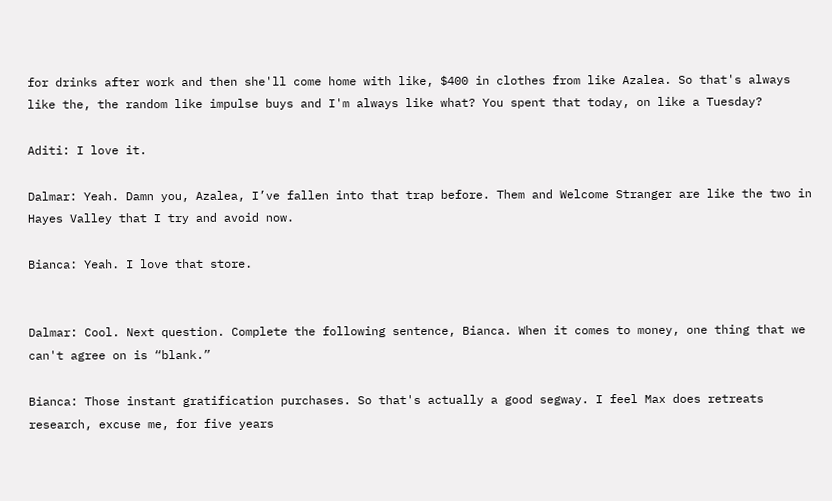for drinks after work and then she'll come home with like, $400 in clothes from like Azalea. So that's always like the, the random like impulse buys and I'm always like what? You spent that today, on like a Tuesday?

Aditi: I love it.

Dalmar: Yeah. Damn you, Azalea, I’ve fallen into that trap before. Them and Welcome Stranger are like the two in Hayes Valley that I try and avoid now.

Bianca: Yeah. I love that store.


Dalmar: Cool. Next question. Complete the following sentence, Bianca. When it comes to money, one thing that we can't agree on is “blank.”

Bianca: Those instant gratification purchases. So that's actually a good segway. I feel Max does retreats research, excuse me, for five years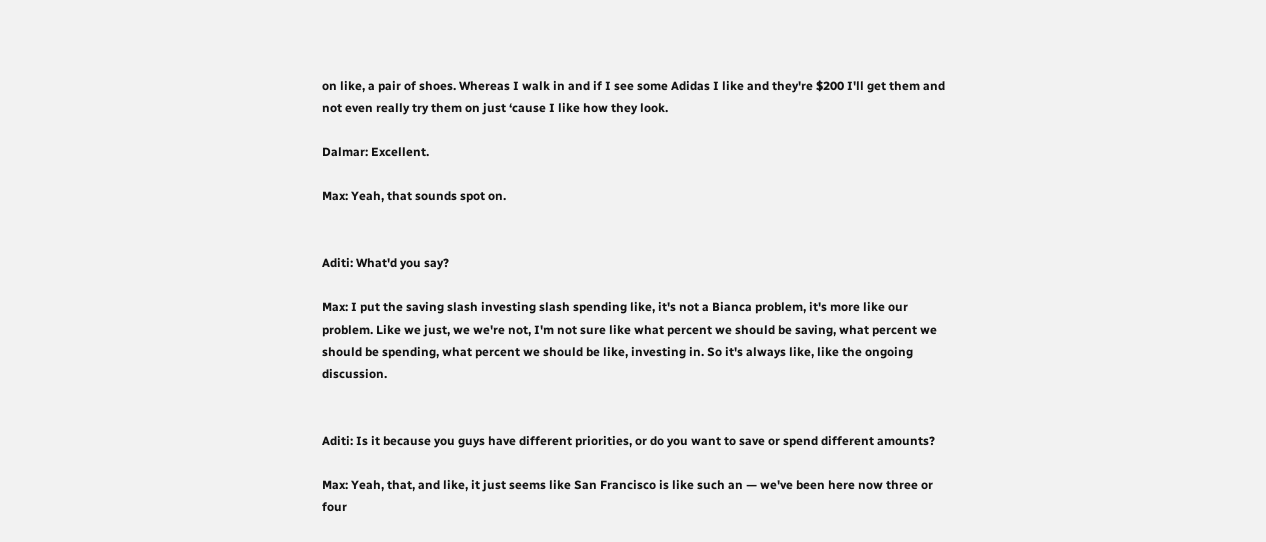on like, a pair of shoes. Whereas I walk in and if I see some Adidas I like and they're $200 I'll get them and not even really try them on just ‘cause I like how they look.

Dalmar: Excellent.

Max: Yeah, that sounds spot on.


Aditi: What'd you say?

Max: I put the saving slash investing slash spending like, it's not a Bianca problem, it's more like our problem. Like we just, we we're not, I'm not sure like what percent we should be saving, what percent we should be spending, what percent we should be like, investing in. So it's always like, like the ongoing discussion.


Aditi: Is it because you guys have different priorities, or do you want to save or spend different amounts?

Max: Yeah, that, and like, it just seems like San Francisco is like such an — we've been here now three or four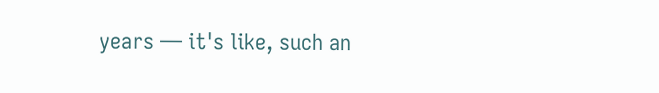years — it's like, such an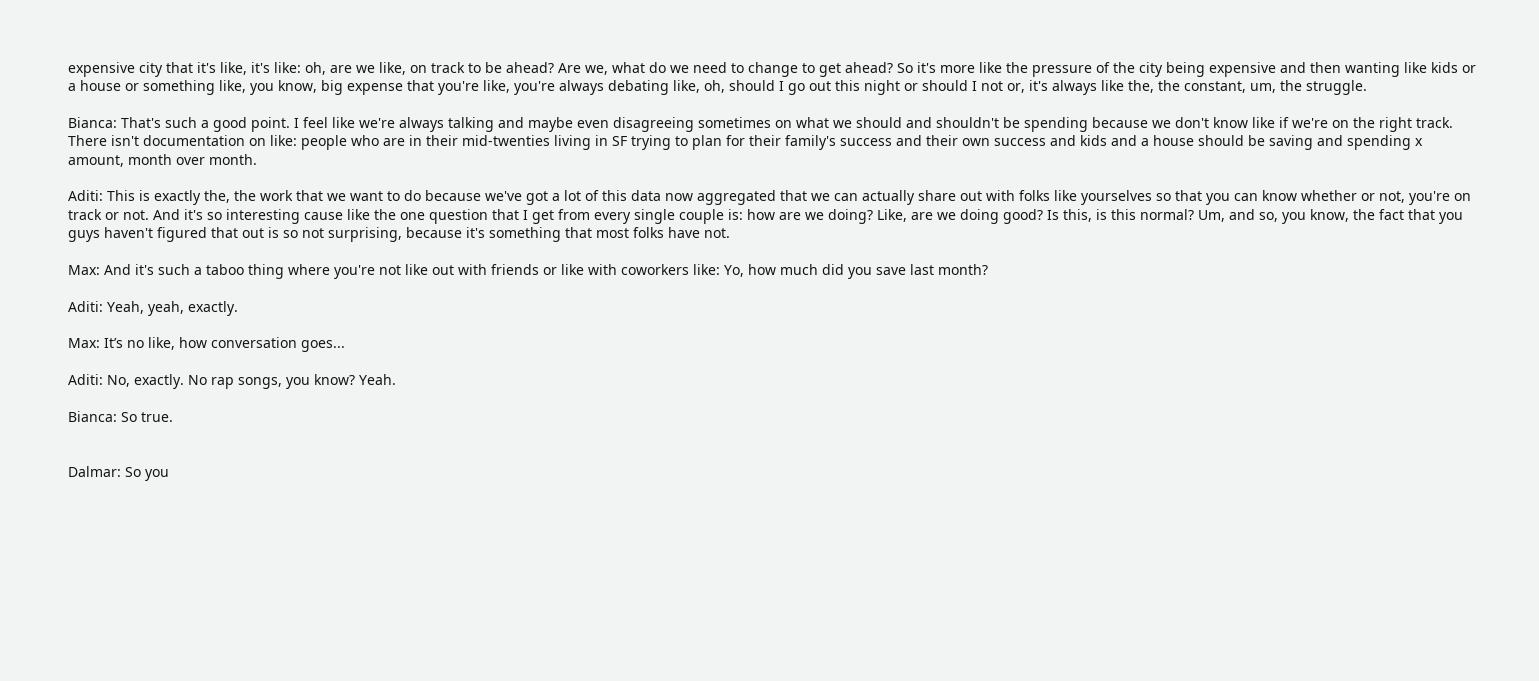expensive city that it's like, it's like: oh, are we like, on track to be ahead? Are we, what do we need to change to get ahead? So it's more like the pressure of the city being expensive and then wanting like kids or a house or something like, you know, big expense that you're like, you're always debating like, oh, should I go out this night or should I not or, it's always like the, the constant, um, the struggle.

Bianca: That's such a good point. I feel like we're always talking and maybe even disagreeing sometimes on what we should and shouldn't be spending because we don't know like if we're on the right track. There isn't documentation on like: people who are in their mid-twenties living in SF trying to plan for their family's success and their own success and kids and a house should be saving and spending x amount, month over month.

Aditi: This is exactly the, the work that we want to do because we've got a lot of this data now aggregated that we can actually share out with folks like yourselves so that you can know whether or not, you're on track or not. And it's so interesting cause like the one question that I get from every single couple is: how are we doing? Like, are we doing good? Is this, is this normal? Um, and so, you know, the fact that you guys haven't figured that out is so not surprising, because it's something that most folks have not.

Max: And it's such a taboo thing where you're not like out with friends or like with coworkers like: Yo, how much did you save last month?

Aditi: Yeah, yeah, exactly.

Max: It’s no like, how conversation goes...

Aditi: No, exactly. No rap songs, you know? Yeah.

Bianca: So true.


Dalmar: So you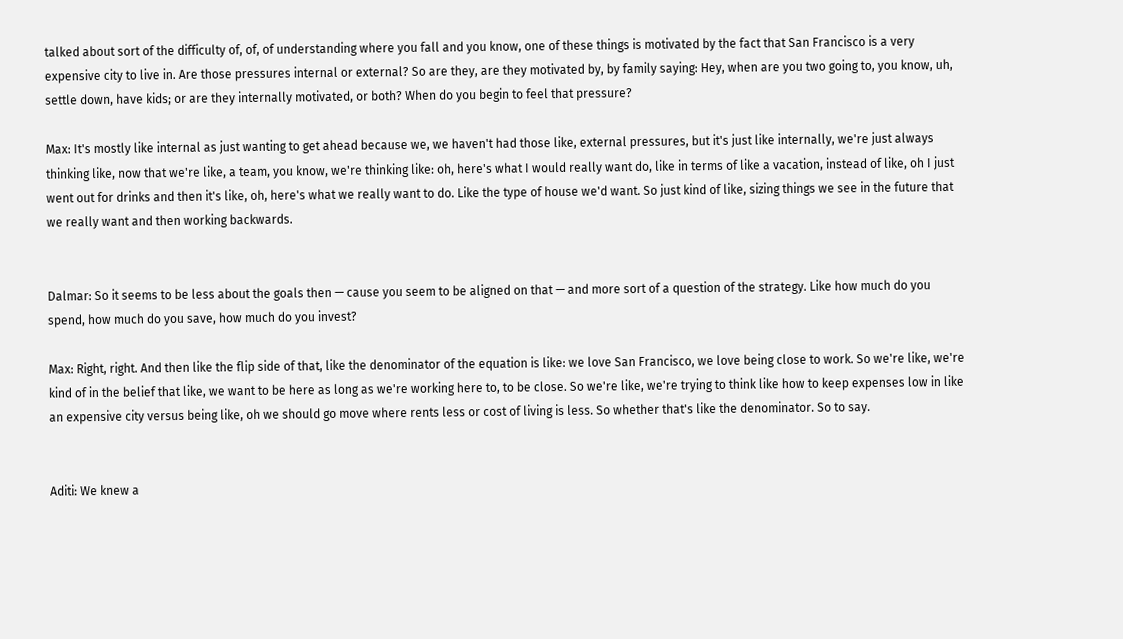talked about sort of the difficulty of, of, of understanding where you fall and you know, one of these things is motivated by the fact that San Francisco is a very expensive city to live in. Are those pressures internal or external? So are they, are they motivated by, by family saying: Hey, when are you two going to, you know, uh, settle down, have kids; or are they internally motivated, or both? When do you begin to feel that pressure?

Max: It's mostly like internal as just wanting to get ahead because we, we haven't had those like, external pressures, but it's just like internally, we're just always thinking like, now that we're like, a team, you know, we're thinking like: oh, here's what I would really want do, like in terms of like a vacation, instead of like, oh I just went out for drinks and then it's like, oh, here's what we really want to do. Like the type of house we'd want. So just kind of like, sizing things we see in the future that we really want and then working backwards.


Dalmar: So it seems to be less about the goals then — cause you seem to be aligned on that — and more sort of a question of the strategy. Like how much do you spend, how much do you save, how much do you invest?

Max: Right, right. And then like the flip side of that, like the denominator of the equation is like: we love San Francisco, we love being close to work. So we're like, we're kind of in the belief that like, we want to be here as long as we're working here to, to be close. So we're like, we're trying to think like how to keep expenses low in like an expensive city versus being like, oh we should go move where rents less or cost of living is less. So whether that's like the denominator. So to say.


Aditi: We knew a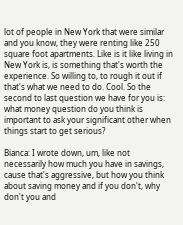lot of people in New York that were similar and you know, they were renting like 250 square foot apartments. Like is it like living in New York is, is something that's worth the experience. So willing to, to rough it out if that's what we need to do. Cool. So the second to last question we have for you is: what money question do you think is important to ask your significant other when things start to get serious?

Bianca: I wrote down, um, like not necessarily how much you have in savings, cause that's aggressive, but how you think about saving money and if you don't, why don't you and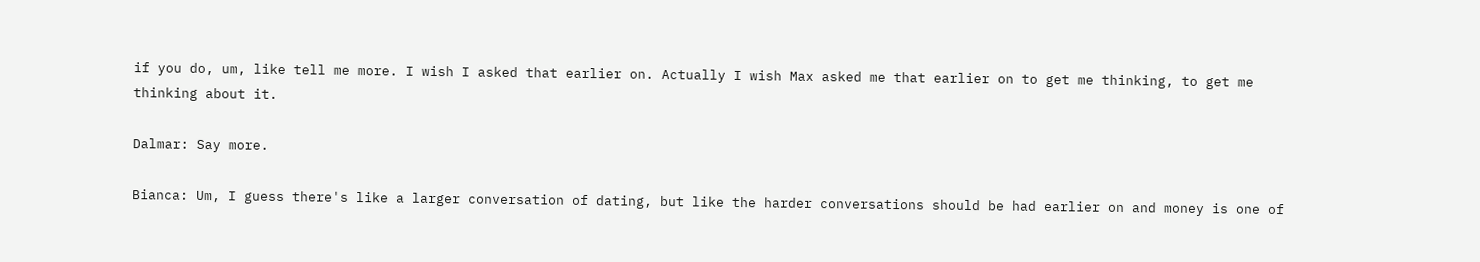if you do, um, like tell me more. I wish I asked that earlier on. Actually I wish Max asked me that earlier on to get me thinking, to get me thinking about it.

Dalmar: Say more.

Bianca: Um, I guess there's like a larger conversation of dating, but like the harder conversations should be had earlier on and money is one of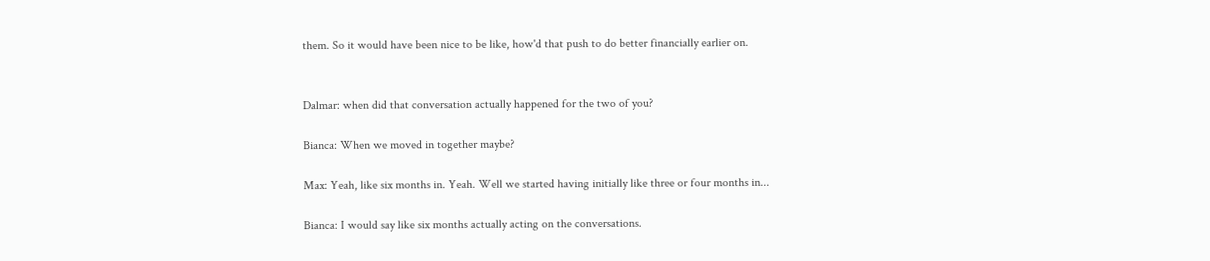them. So it would have been nice to be like, how'd that push to do better financially earlier on.


Dalmar: when did that conversation actually happened for the two of you?

Bianca: When we moved in together maybe?

Max: Yeah, like six months in. Yeah. Well we started having initially like three or four months in...

Bianca: I would say like six months actually acting on the conversations.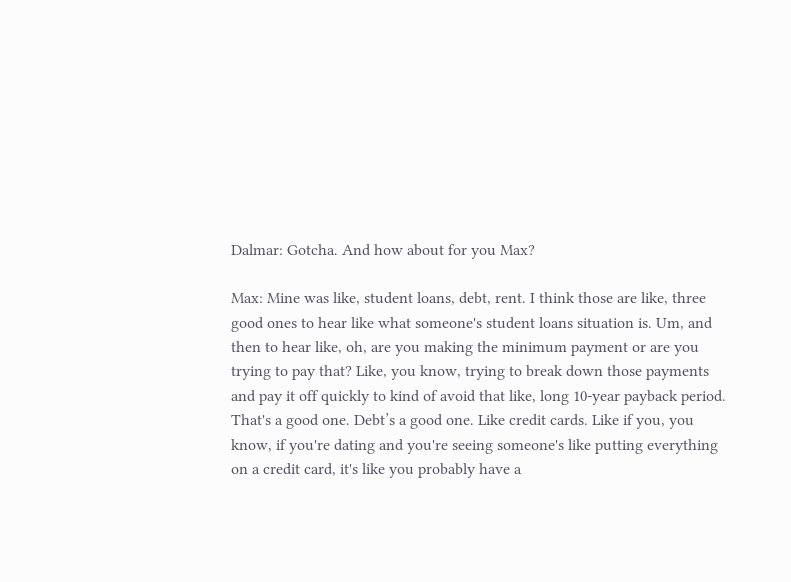Dalmar: Gotcha. And how about for you Max?

Max: Mine was like, student loans, debt, rent. I think those are like, three good ones to hear like what someone's student loans situation is. Um, and then to hear like, oh, are you making the minimum payment or are you trying to pay that? Like, you know, trying to break down those payments and pay it off quickly to kind of avoid that like, long 10-year payback period. That's a good one. Debt’s a good one. Like credit cards. Like if you, you know, if you're dating and you're seeing someone's like putting everything on a credit card, it's like you probably have a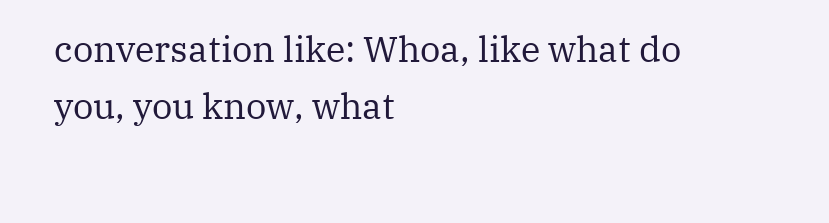conversation like: Whoa, like what do you, you know, what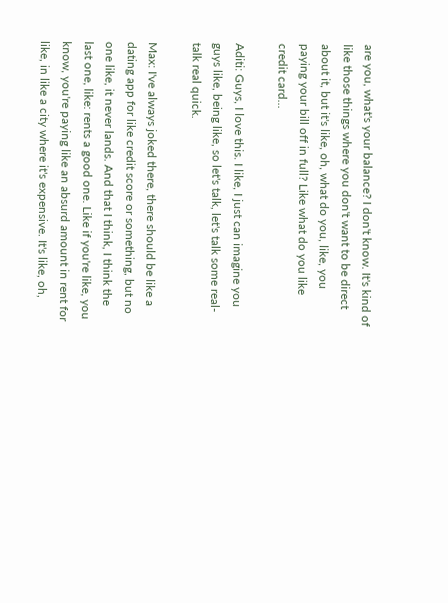are you, what's your balance? I don't know. It's kind of like those things where you don't want to be direct about it, but it's like, oh, what do you, like, you paying your bill off in full? Like what do you like credit card...

Aditi: Guys, I love this. I like, I just can imagine you guys like, being like, so let's talk, let's talk some real-talk real quick.

Max: I've always joked there, there should be like a dating app for like credit score or something, but no one like, it never lands. And that I think, I think the last one, like: rents a good one. Like if you're like, you know, you're paying like an absurd amount in rent for like, in like a city where it's expensive. It's like, oh,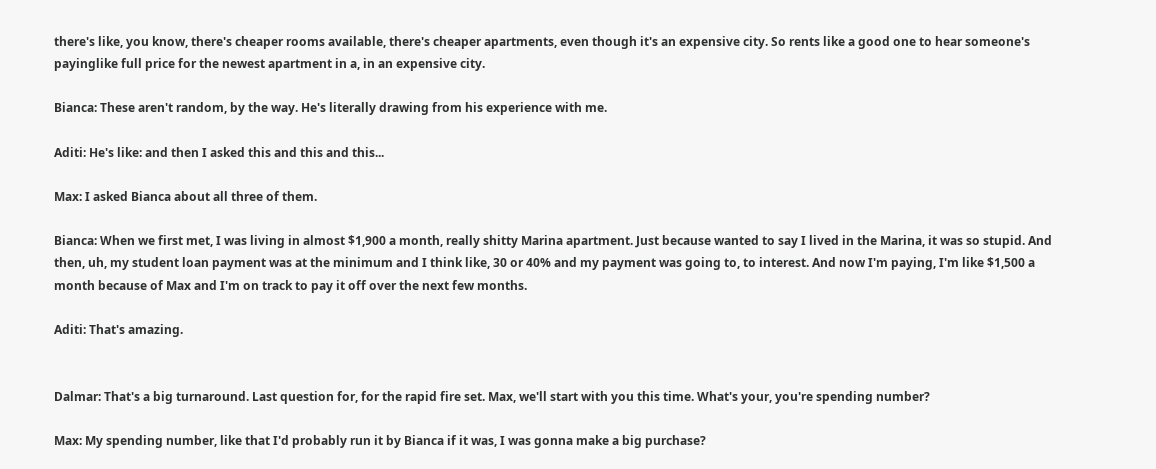there's like, you know, there's cheaper rooms available, there's cheaper apartments, even though it's an expensive city. So rents like a good one to hear someone's payinglike full price for the newest apartment in a, in an expensive city.

Bianca: These aren't random, by the way. He's literally drawing from his experience with me.

Aditi: He's like: and then I asked this and this and this...

Max: I asked Bianca about all three of them.

Bianca: When we first met, I was living in almost $1,900 a month, really shitty Marina apartment. Just because wanted to say I lived in the Marina, it was so stupid. And then, uh, my student loan payment was at the minimum and I think like, 30 or 40% and my payment was going to, to interest. And now I'm paying, I'm like $1,500 a month because of Max and I'm on track to pay it off over the next few months.

Aditi: That's amazing.


Dalmar: That's a big turnaround. Last question for, for the rapid fire set. Max, we'll start with you this time. What's your, you're spending number?

Max: My spending number, like that I'd probably run it by Bianca if it was, I was gonna make a big purchase?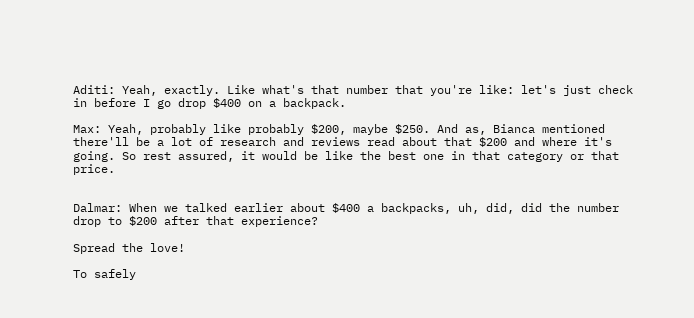Aditi: Yeah, exactly. Like what's that number that you're like: let's just check in before I go drop $400 on a backpack.

Max: Yeah, probably like probably $200, maybe $250. And as, Bianca mentioned there'll be a lot of research and reviews read about that $200 and where it's going. So rest assured, it would be like the best one in that category or that price.


Dalmar: When we talked earlier about $400 a backpacks, uh, did, did the number drop to $200 after that experience?

Spread the love!

To safely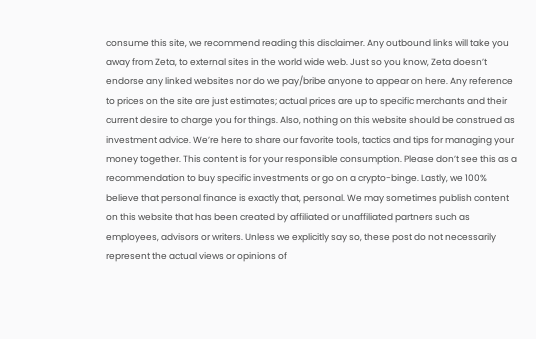consume this site, we recommend reading this disclaimer. Any outbound links will take you away from Zeta, to external sites in the world wide web. Just so you know, Zeta doesn’t endorse any linked websites nor do we pay/bribe anyone to appear on here. Any reference to prices on the site are just estimates; actual prices are up to specific merchants and their current desire to charge you for things. Also, nothing on this website should be construed as investment advice. We’re here to share our favorite tools, tactics and tips for managing your money together. This content is for your responsible consumption. Please don’t see this as a recommendation to buy specific investments or go on a crypto-binge. Lastly, we 100% believe that personal finance is exactly that, personal. We may sometimes publish content on this website that has been created by affiliated or unaffiliated partners such as employees, advisors or writers. Unless we explicitly say so, these post do not necessarily represent the actual views or opinions of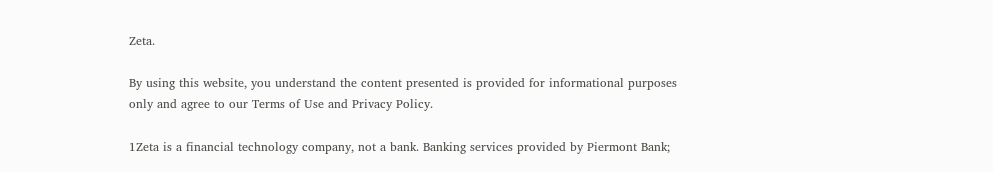Zeta.

By using this website, you understand the content presented is provided for informational purposes only and agree to our Terms of Use and Privacy Policy.

1Zeta is a financial technology company, not a bank. Banking services provided by Piermont Bank;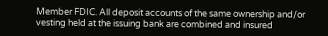Member FDIC. All deposit accounts of the same ownership and/or vesting held at the issuing bank are combined and insured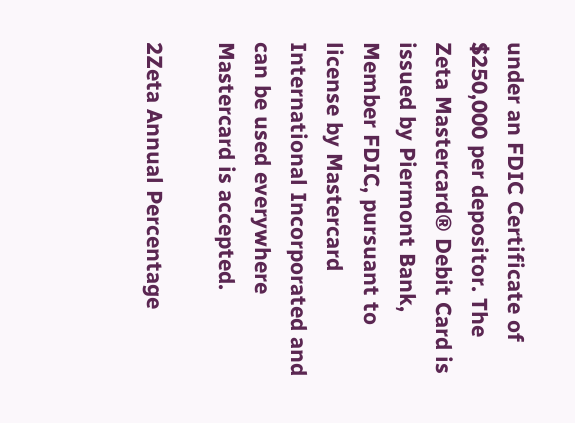under an FDIC Certificate of $250,000 per depositor. The Zeta Mastercard® Debit Card is issued by Piermont Bank, Member FDIC, pursuant to license by Mastercard International Incorporated and can be used everywhere Mastercard is accepted.

2Zeta Annual Percentage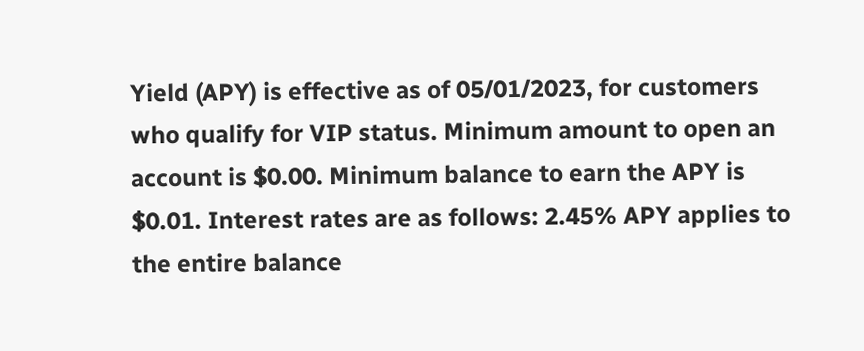Yield (APY) is effective as of 05/01/2023, for customers who qualify for VIP status. Minimum amount to open an account is $0.00. Minimum balance to earn the APY is $0.01. Interest rates are as follows: 2.45% APY applies to the entire balance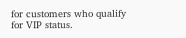for customers who qualify for VIP status.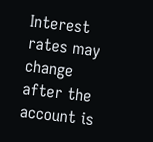Interest rates may change after the account is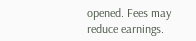opened. Fees may reduce earnings.